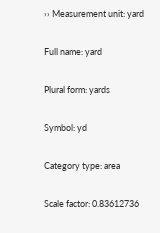›› Measurement unit: yard

Full name: yard

Plural form: yards

Symbol: yd

Category type: area

Scale factor: 0.83612736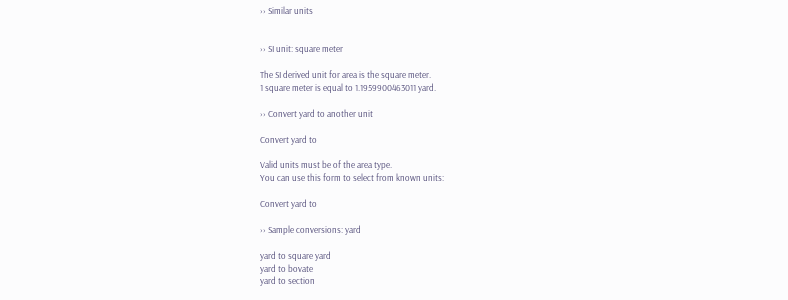›› Similar units


›› SI unit: square meter

The SI derived unit for area is the square meter.
1 square meter is equal to 1.1959900463011 yard.

›› Convert yard to another unit

Convert yard to

Valid units must be of the area type.
You can use this form to select from known units:

Convert yard to

›› Sample conversions: yard

yard to square yard
yard to bovate
yard to section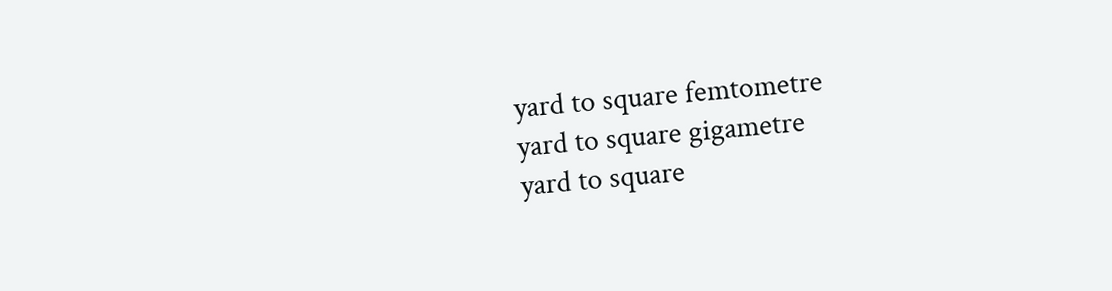yard to square femtometre
yard to square gigametre
yard to square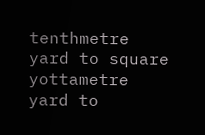tenthmetre
yard to square yottametre
yard to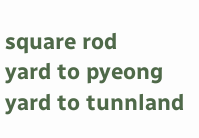square rod
yard to pyeong
yard to tunnland